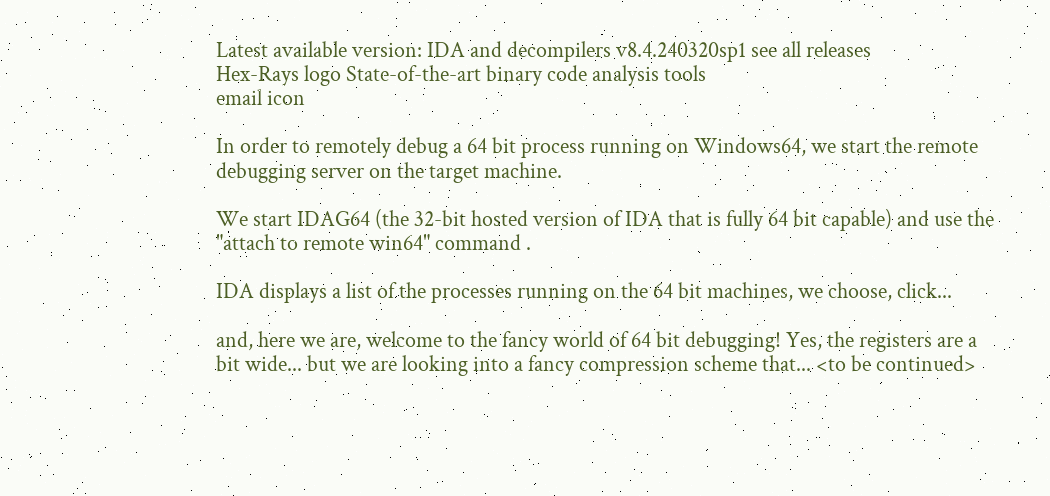Latest available version: IDA and decompilers v8.4.240320sp1 see all releases
Hex-Rays logo State-of-the-art binary code analysis tools
email icon

In order to remotely debug a 64 bit process running on Windows64, we start the remote debugging server on the target machine.

We start IDAG64 (the 32-bit hosted version of IDA that is fully 64 bit capable) and use the "attach to remote win64" command .

IDA displays a list of the processes running on the 64 bit machines, we choose, click...

and, here we are, welcome to the fancy world of 64 bit debugging! Yes, the registers are a bit wide... but we are looking into a fancy compression scheme that... <to be continued>